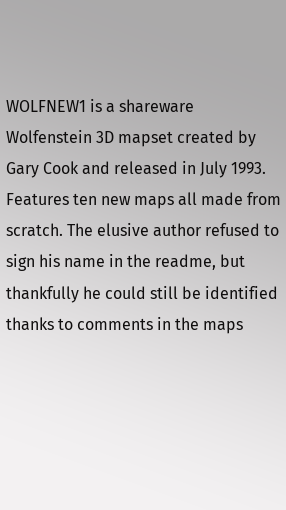WOLFNEW1 is a shareware Wolfenstein 3D mapset created by Gary Cook and released in July 1993. Features ten new maps all made from scratch. The elusive author refused to sign his name in the readme, but thankfully he could still be identified thanks to comments in the maps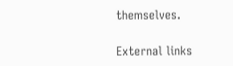themselves.

External links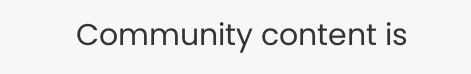Community content is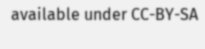available under CC-BY-SA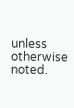unless otherwise noted.